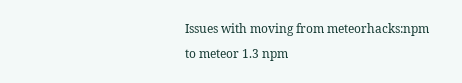Issues with moving from meteorhacks:npm to meteor 1.3 npm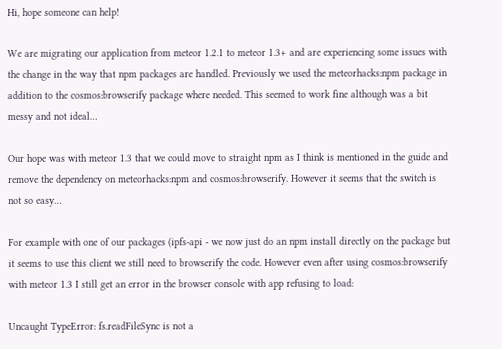Hi, hope someone can help!

We are migrating our application from meteor 1.2.1 to meteor 1.3+ and are experiencing some issues with the change in the way that npm packages are handled. Previously we used the meteorhacks:npm package in addition to the cosmos:browserify package where needed. This seemed to work fine although was a bit messy and not ideal…

Our hope was with meteor 1.3 that we could move to straight npm as I think is mentioned in the guide and remove the dependency on meteorhacks:npm and cosmos:browserify. However it seems that the switch is not so easy…

For example with one of our packages (ipfs-api - we now just do an npm install directly on the package but it seems to use this client we still need to browserify the code. However even after using cosmos:browserify with meteor 1.3 I still get an error in the browser console with app refusing to load:

Uncaught TypeError: fs.readFileSync is not a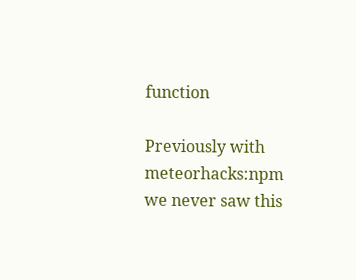function

Previously with meteorhacks:npm we never saw this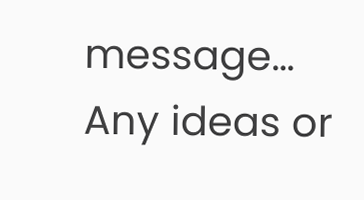message… Any ideas or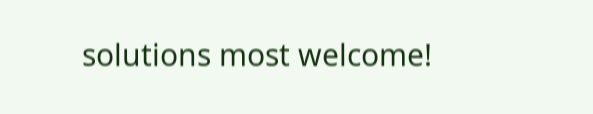solutions most welcome!